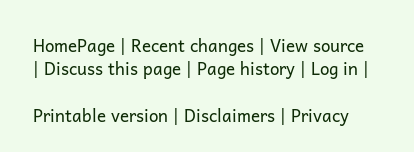HomePage | Recent changes | View source | Discuss this page | Page history | Log in |

Printable version | Disclaimers | Privacy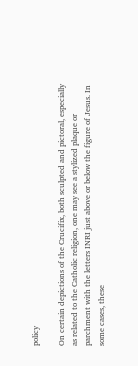policy

On certain depictions of the Crucifix, both sculpted and pictoral, especially as related to the Catholic religion, one may see a stylized plaque or parchment with the letters INRI just above or below the figure of Jesus. In some cases, these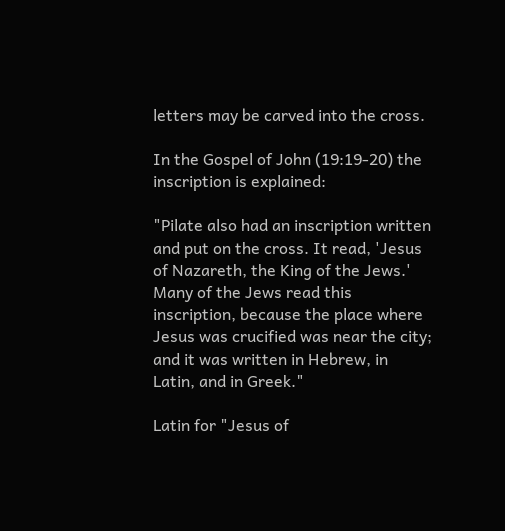letters may be carved into the cross.

In the Gospel of John (19:19-20) the inscription is explained:

"Pilate also had an inscription written and put on the cross. It read, 'Jesus of Nazareth, the King of the Jews.' Many of the Jews read this inscription, because the place where Jesus was crucified was near the city; and it was written in Hebrew, in Latin, and in Greek."

Latin for "Jesus of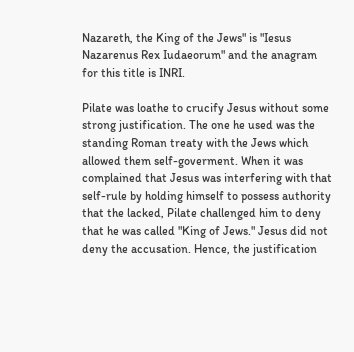Nazareth, the King of the Jews" is "Iesus Nazarenus Rex Iudaeorum" and the anagram for this title is INRI.

Pilate was loathe to crucify Jesus without some strong justification. The one he used was the standing Roman treaty with the Jews which allowed them self-goverment. When it was complained that Jesus was interfering with that self-rule by holding himself to possess authority that the lacked, Pilate challenged him to deny that he was called "King of Jews." Jesus did not deny the accusation. Hence, the justification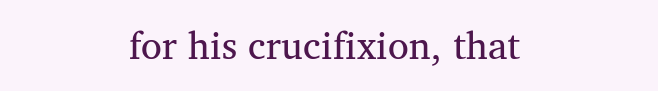for his crucifixion, that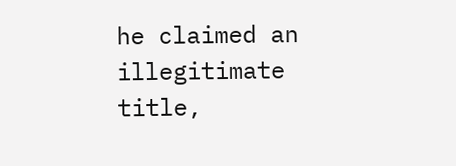he claimed an illegitimate title,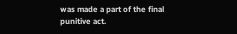was made a part of the final punitive act.